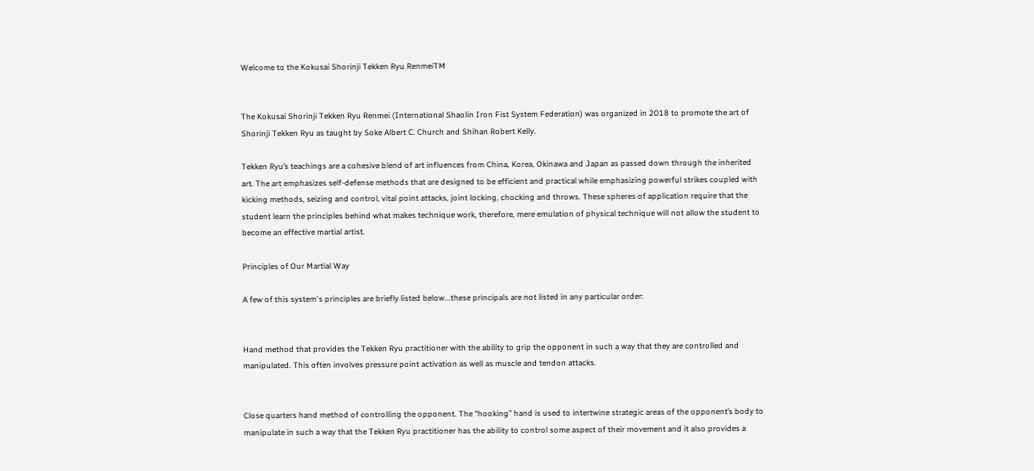Welcome to the Kokusai Shorinji Tekken Ryu RenmeiTM


The Kokusai Shorinji Tekken Ryu Renmei (International Shaolin Iron Fist System Federation) was organized in 2018 to promote the art of Shorinji Tekken Ryu as taught by Soke Albert C. Church and Shihan Robert Kelly.

Tekken Ryu’s teachings are a cohesive blend of art influences from China, Korea, Okinawa and Japan as passed down through the inherited art. The art emphasizes self-defense methods that are designed to be efficient and practical while emphasizing powerful strikes coupled with kicking methods, seizing and control, vital point attacks, joint locking, chocking and throws. These spheres of application require that the student learn the principles behind what makes technique work, therefore, mere emulation of physical technique will not allow the student to become an effective martial artist.

Principles of Our Martial Way

A few of this system's principles are briefly listed below...these principals are not listed in any particular order:


Hand method that provides the Tekken Ryu practitioner with the ability to grip the opponent in such a way that they are controlled and manipulated. This often involves pressure point activation as well as muscle and tendon attacks.


Close quarters hand method of controlling the opponent. The “hooking” hand is used to intertwine strategic areas of the opponent’s body to manipulate in such a way that the Tekken Ryu practitioner has the ability to control some aspect of their movement and it also provides a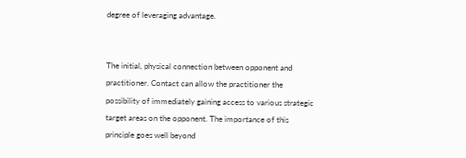degree of leveraging advantage.


The initial, physical connection between opponent and practitioner. Contact can allow the practitioner the possibility of immediately gaining access to various strategic target areas on the opponent. The importance of this principle goes well beyond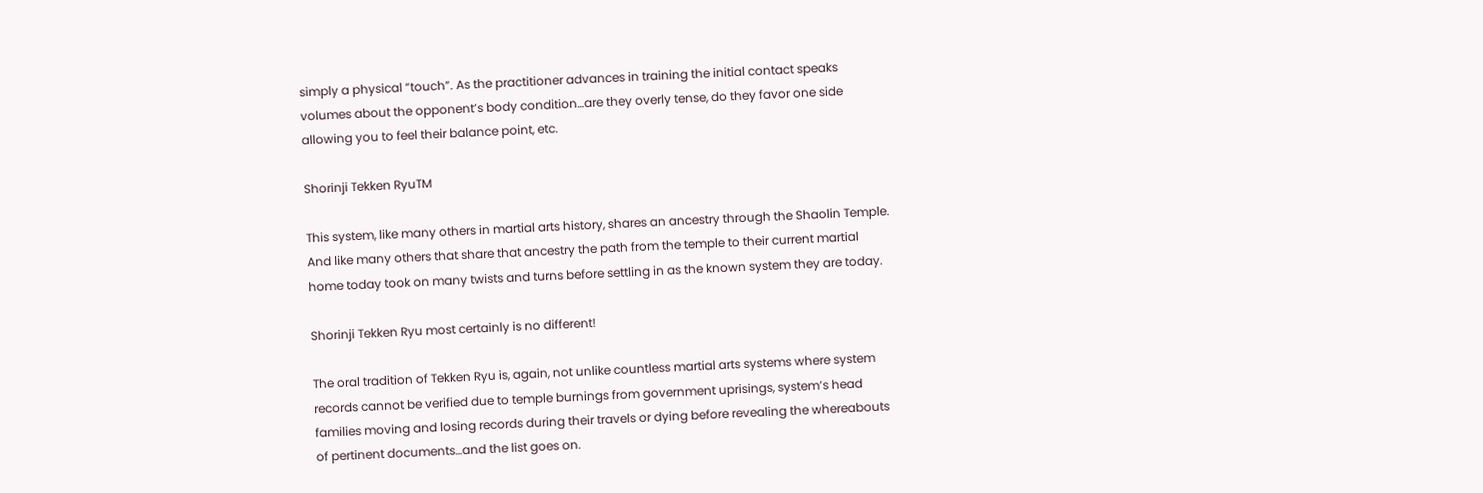simply a physical “touch”. As the practitioner advances in training the initial contact speaks volumes about the opponent’s body condition…are they overly tense, do they favor one side allowing you to feel their balance point, etc.

Shorinji Tekken RyuTM

This system, like many others in martial arts history, shares an ancestry through the Shaolin Temple. And like many others that share that ancestry the path from the temple to their current martial home today took on many twists and turns before settling in as the known system they are today.

Shorinji Tekken Ryu most certainly is no different!

The oral tradition of Tekken Ryu is, again, not unlike countless martial arts systems where system records cannot be verified due to temple burnings from government uprisings, system’s head families moving and losing records during their travels or dying before revealing the whereabouts of pertinent documents…and the list goes on.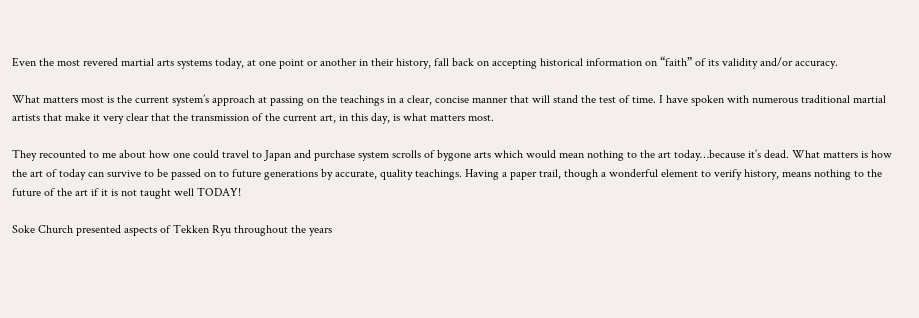Even the most revered martial arts systems today, at one point or another in their history, fall back on accepting historical information on “faith” of its validity and/or accuracy.

What matters most is the current system’s approach at passing on the teachings in a clear, concise manner that will stand the test of time. I have spoken with numerous traditional martial artists that make it very clear that the transmission of the current art, in this day, is what matters most.

They recounted to me about how one could travel to Japan and purchase system scrolls of bygone arts which would mean nothing to the art today…because it’s dead. What matters is how the art of today can survive to be passed on to future generations by accurate, quality teachings. Having a paper trail, though a wonderful element to verify history, means nothing to the future of the art if it is not taught well TODAY!

Soke Church presented aspects of Tekken Ryu throughout the years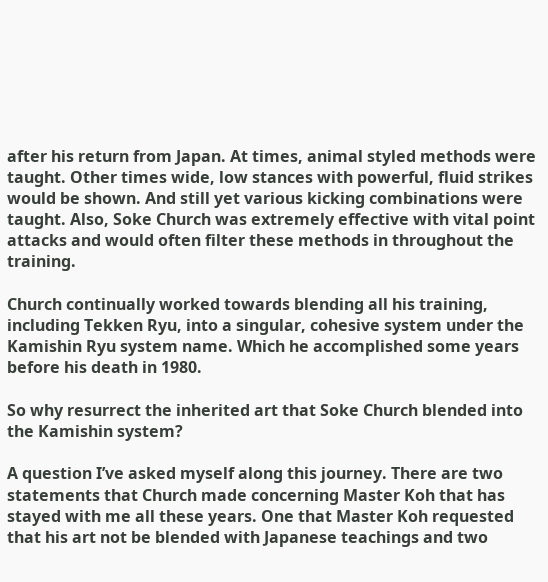after his return from Japan. At times, animal styled methods were taught. Other times wide, low stances with powerful, fluid strikes would be shown. And still yet various kicking combinations were taught. Also, Soke Church was extremely effective with vital point attacks and would often filter these methods in throughout the training.

Church continually worked towards blending all his training, including Tekken Ryu, into a singular, cohesive system under the Kamishin Ryu system name. Which he accomplished some years before his death in 1980.

So why resurrect the inherited art that Soke Church blended into the Kamishin system?

A question I’ve asked myself along this journey. There are two statements that Church made concerning Master Koh that has stayed with me all these years. One that Master Koh requested that his art not be blended with Japanese teachings and two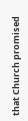that Church promised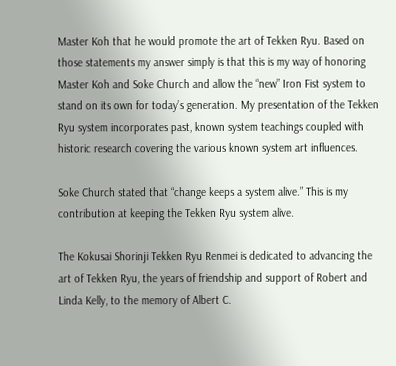Master Koh that he would promote the art of Tekken Ryu. Based on those statements my answer simply is that this is my way of honoring Master Koh and Soke Church and allow the “new” Iron Fist system to stand on its own for today’s generation. My presentation of the Tekken Ryu system incorporates past, known system teachings coupled with historic research covering the various known system art influences.

Soke Church stated that “change keeps a system alive.” This is my contribution at keeping the Tekken Ryu system alive.

The Kokusai Shorinji Tekken Ryu Renmei is dedicated to advancing the art of Tekken Ryu, the years of friendship and support of Robert and Linda Kelly, to the memory of Albert C.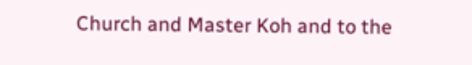Church and Master Koh and to the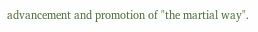advancement and promotion of "the martial way".